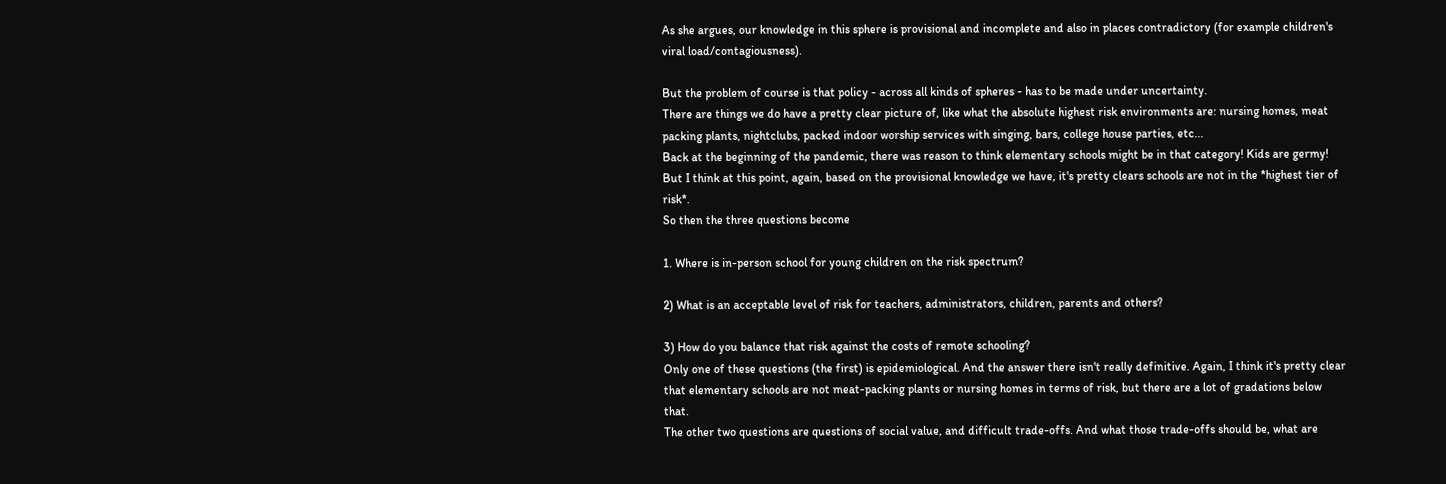As she argues, our knowledge in this sphere is provisional and incomplete and also in places contradictory (for example children's viral load/contagiousness).

But the problem of course is that policy - across all kinds of spheres - has to be made under uncertainty.
There are things we do have a pretty clear picture of, like what the absolute highest risk environments are: nursing homes, meat packing plants, nightclubs, packed indoor worship services with singing, bars, college house parties, etc...
Back at the beginning of the pandemic, there was reason to think elementary schools might be in that category! Kids are germy! But I think at this point, again, based on the provisional knowledge we have, it's pretty clears schools are not in the *highest tier of risk*.
So then the three questions become

1. Where is in-person school for young children on the risk spectrum?

2) What is an acceptable level of risk for teachers, administrators, children, parents and others?

3) How do you balance that risk against the costs of remote schooling?
Only one of these questions (the first) is epidemiological. And the answer there isn't really definitive. Again, I think it's pretty clear that elementary schools are not meat-packing plants or nursing homes in terms of risk, but there are a lot of gradations below that.
The other two questions are questions of social value, and difficult trade-offs. And what those trade-offs should be, what are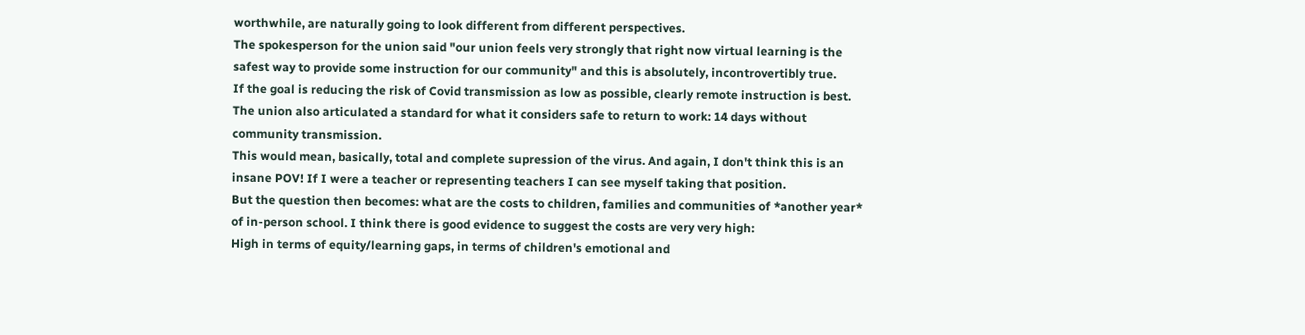worthwhile, are naturally going to look different from different perspectives.
The spokesperson for the union said "our union feels very strongly that right now virtual learning is the safest way to provide some instruction for our community" and this is absolutely, incontrovertibly true.
If the goal is reducing the risk of Covid transmission as low as possible, clearly remote instruction is best. The union also articulated a standard for what it considers safe to return to work: 14 days without community transmission.
This would mean, basically, total and complete supression of the virus. And again, I don't think this is an insane POV! If I were a teacher or representing teachers I can see myself taking that position.
But the question then becomes: what are the costs to children, families and communities of *another year* of in-person school. I think there is good evidence to suggest the costs are very very high:
High in terms of equity/learning gaps, in terms of children's emotional and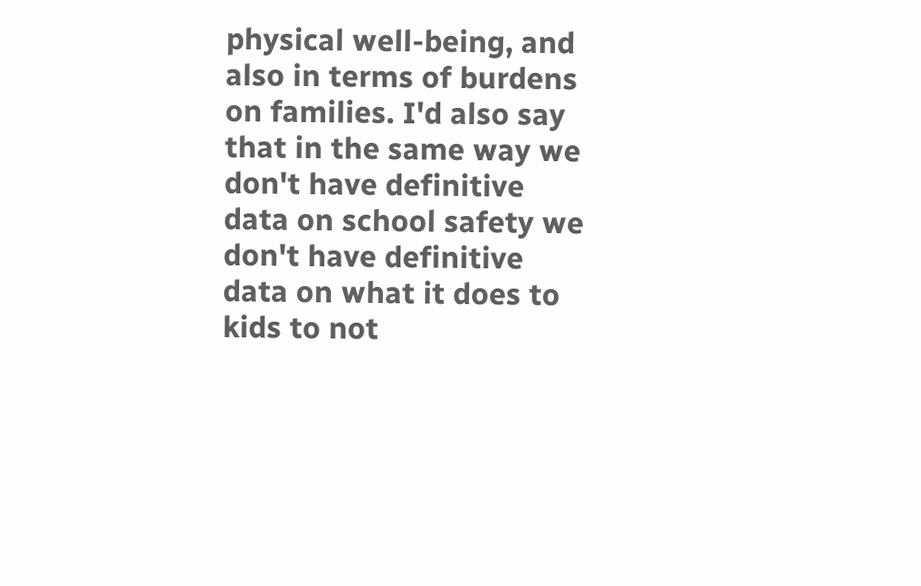physical well-being, and also in terms of burdens on families. I'd also say that in the same way we don't have definitive data on school safety we don't have definitive data on what it does to
kids to not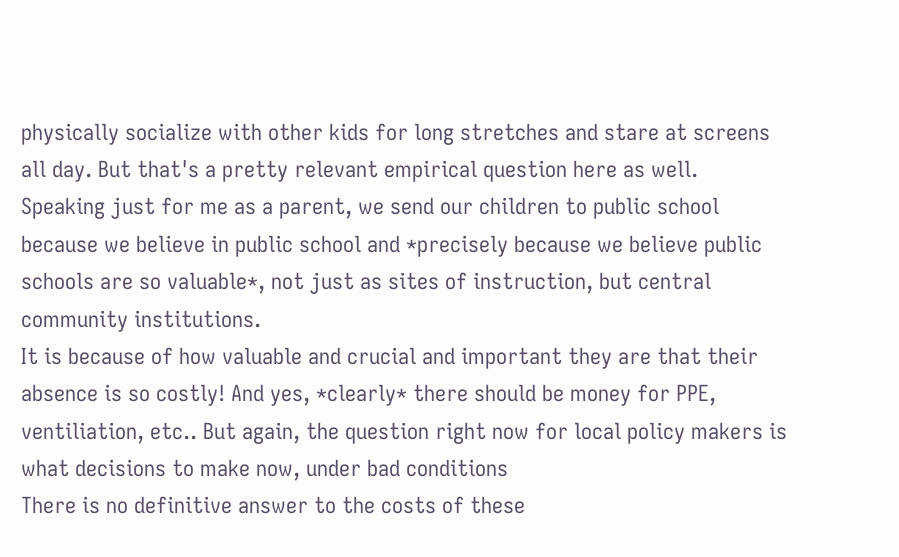physically socialize with other kids for long stretches and stare at screens all day. But that's a pretty relevant empirical question here as well.
Speaking just for me as a parent, we send our children to public school because we believe in public school and *precisely because we believe public schools are so valuable*, not just as sites of instruction, but central community institutions.
It is because of how valuable and crucial and important they are that their absence is so costly! And yes, *clearly* there should be money for PPE, ventiliation, etc.. But again, the question right now for local policy makers is what decisions to make now, under bad conditions
There is no definitive answer to the costs of these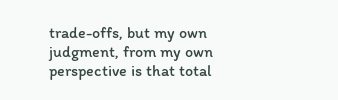trade-offs, but my own judgment, from my own perspective is that total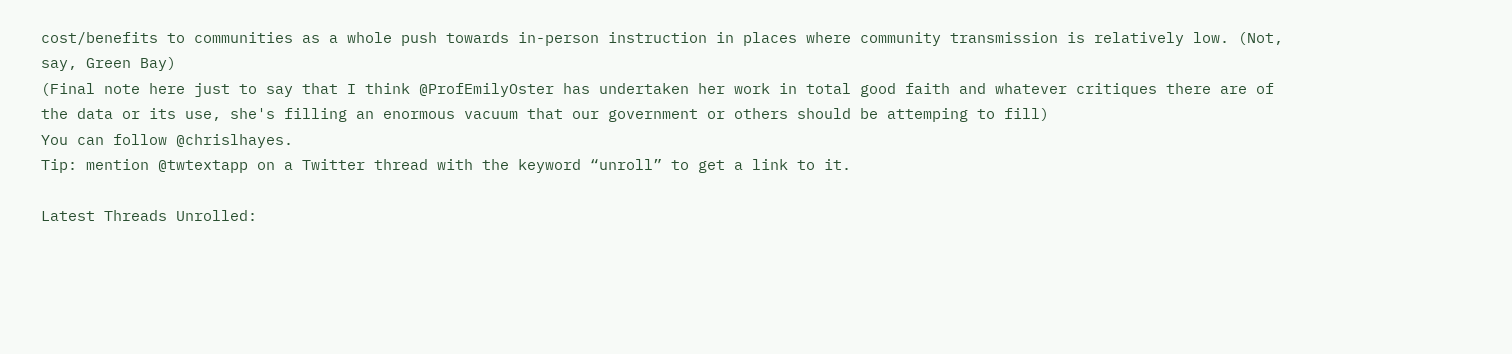cost/benefits to communities as a whole push towards in-person instruction in places where community transmission is relatively low. (Not, say, Green Bay)
(Final note here just to say that I think @ProfEmilyOster has undertaken her work in total good faith and whatever critiques there are of the data or its use, she's filling an enormous vacuum that our government or others should be attemping to fill)
You can follow @chrislhayes.
Tip: mention @twtextapp on a Twitter thread with the keyword “unroll” to get a link to it.

Latest Threads Unrolled: